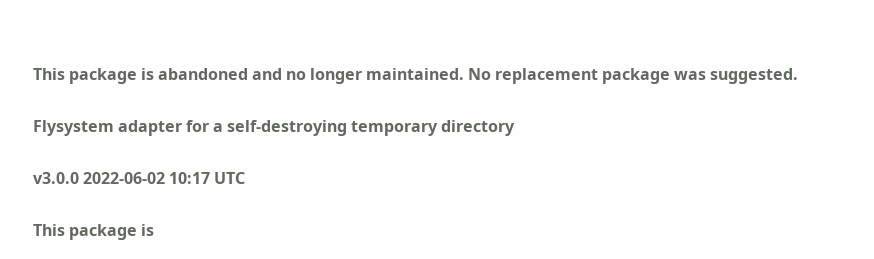This package is abandoned and no longer maintained. No replacement package was suggested.

Flysystem adapter for a self-destroying temporary directory

v3.0.0 2022-06-02 10:17 UTC

This package is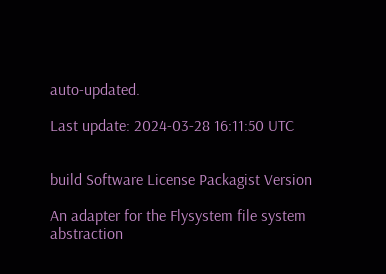auto-updated.

Last update: 2024-03-28 16:11:50 UTC


build Software License Packagist Version

An adapter for the Flysystem file system abstraction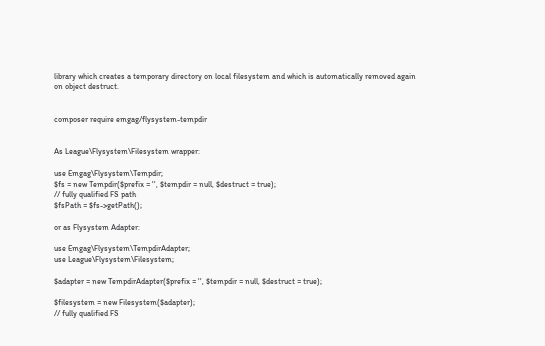library which creates a temporary directory on local filesystem and which is automatically removed again on object destruct.


composer require emgag/flysystem-tempdir


As League\Flysystem\Filesystem wrapper:

use Emgag\Flysystem\Tempdir;
$fs = new Tempdir($prefix = '', $tempdir = null, $destruct = true);
// fully qualified FS path
$fsPath = $fs->getPath();

or as Flysystem Adapter:

use Emgag\Flysystem\TempdirAdapter;
use League\Flysystem\Filesystem;

$adapter = new TempdirAdapter($prefix = '', $tempdir = null, $destruct = true);

$filesystem = new Filesystem($adapter);
// fully qualified FS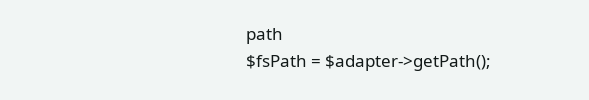path
$fsPath = $adapter->getPath();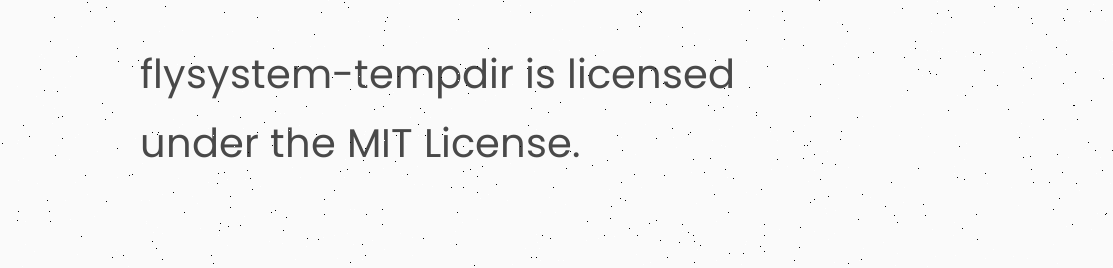flysystem-tempdir is licensed under the MIT License.